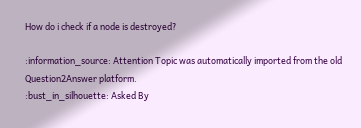How do i check if a node is destroyed?

:information_source: Attention Topic was automatically imported from the old Question2Answer platform.
:bust_in_silhouette: Asked By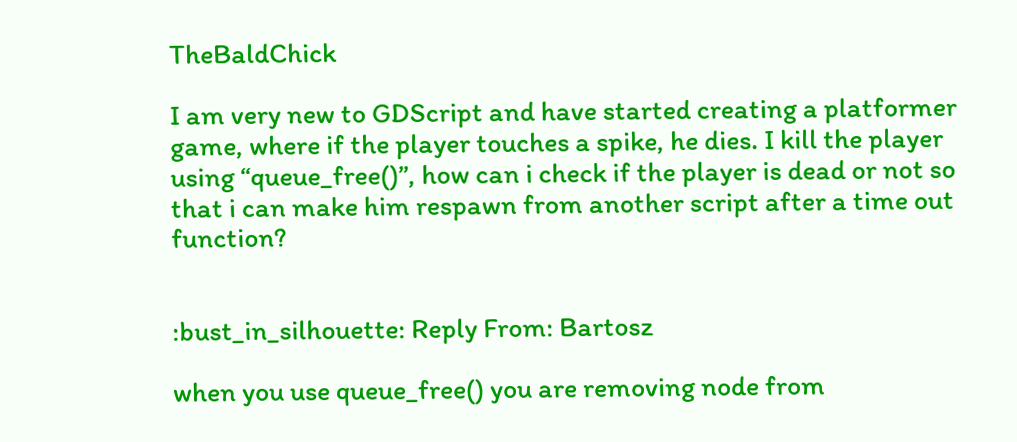TheBaldChick

I am very new to GDScript and have started creating a platformer game, where if the player touches a spike, he dies. I kill the player using “queue_free()”, how can i check if the player is dead or not so that i can make him respawn from another script after a time out function?


:bust_in_silhouette: Reply From: Bartosz

when you use queue_free() you are removing node from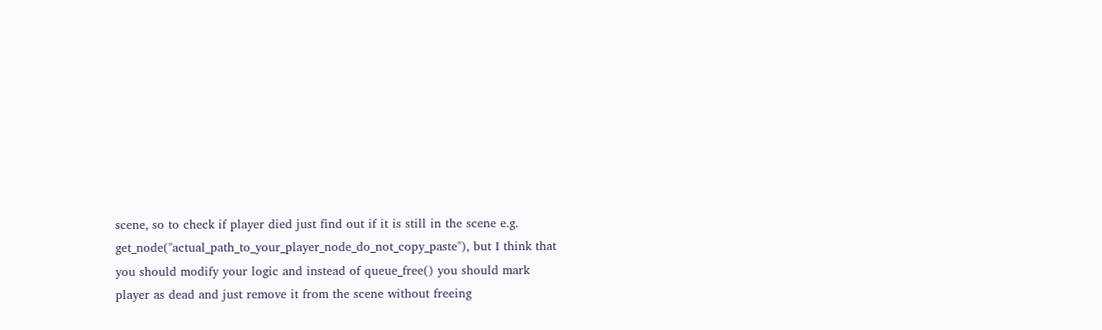scene, so to check if player died just find out if it is still in the scene e.g. get_node("actual_path_to_your_player_node_do_not_copy_paste"), but I think that you should modify your logic and instead of queue_free() you should mark player as dead and just remove it from the scene without freeing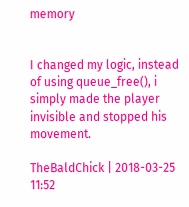memory


I changed my logic, instead of using queue_free(), i simply made the player invisible and stopped his movement.

TheBaldChick | 2018-03-25 11:52